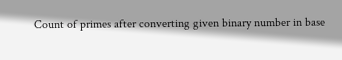Count of primes after converting given binary number in base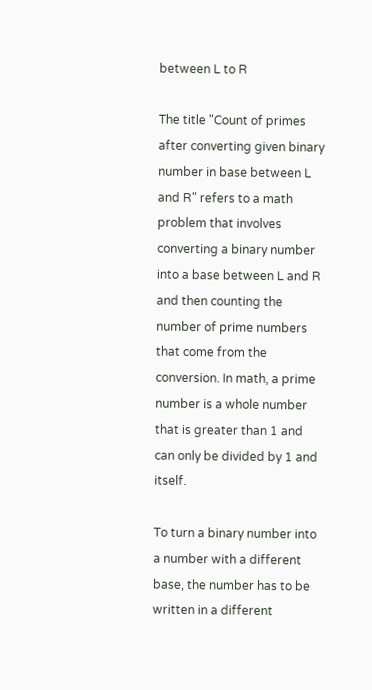between L to R

The title "Count of primes after converting given binary number in base between L and R" refers to a math problem that involves converting a binary number into a base between L and R and then counting the number of prime numbers that come from the conversion. In math, a prime number is a whole number that is greater than 1 and can only be divided by 1 and itself.

To turn a binary number into a number with a different base, the number has to be written in a different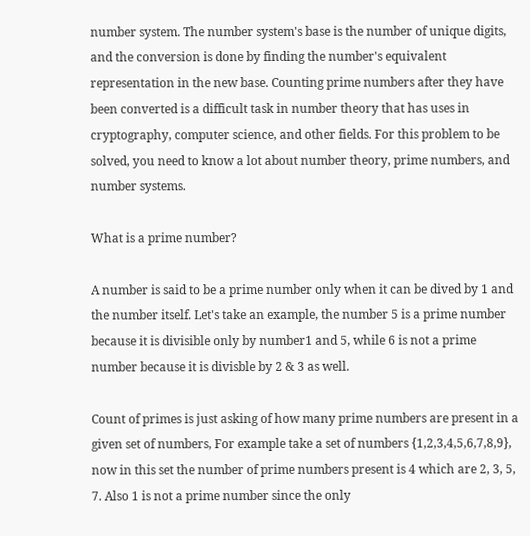number system. The number system's base is the number of unique digits, and the conversion is done by finding the number's equivalent representation in the new base. Counting prime numbers after they have been converted is a difficult task in number theory that has uses in cryptography, computer science, and other fields. For this problem to be solved, you need to know a lot about number theory, prime numbers, and number systems.

What is a prime number?

A number is said to be a prime number only when it can be dived by 1 and the number itself. Let's take an example, the number 5 is a prime number because it is divisible only by number1 and 5, while 6 is not a prime number because it is divisble by 2 & 3 as well.

Count of primes is just asking of how many prime numbers are present in a given set of numbers, For example take a set of numbers {1,2,3,4,5,6,7,8,9}, now in this set the number of prime numbers present is 4 which are 2, 3, 5, 7. Also 1 is not a prime number since the only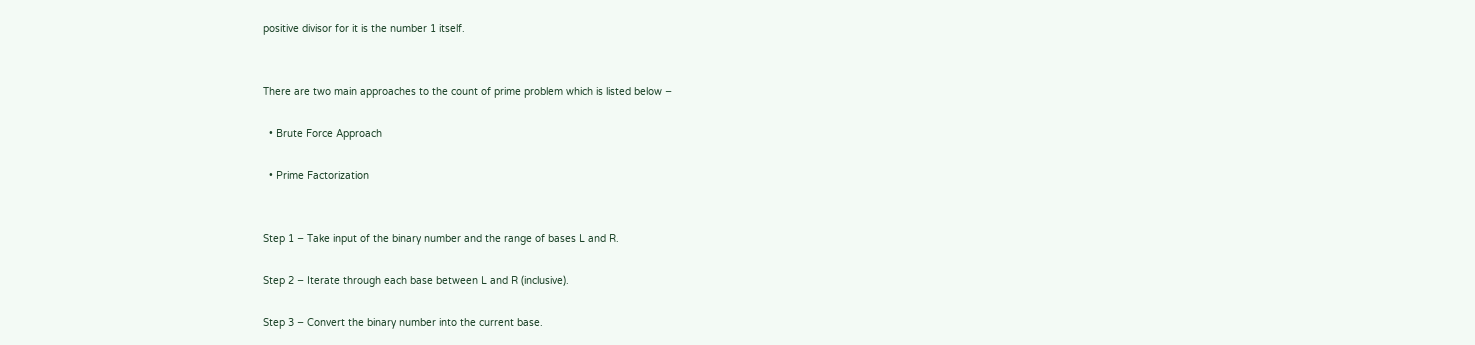positive divisor for it is the number 1 itself.


There are two main approaches to the count of prime problem which is listed below −

  • Brute Force Approach

  • Prime Factorization


Step 1 − Take input of the binary number and the range of bases L and R.

Step 2 − Iterate through each base between L and R (inclusive).

Step 3 − Convert the binary number into the current base.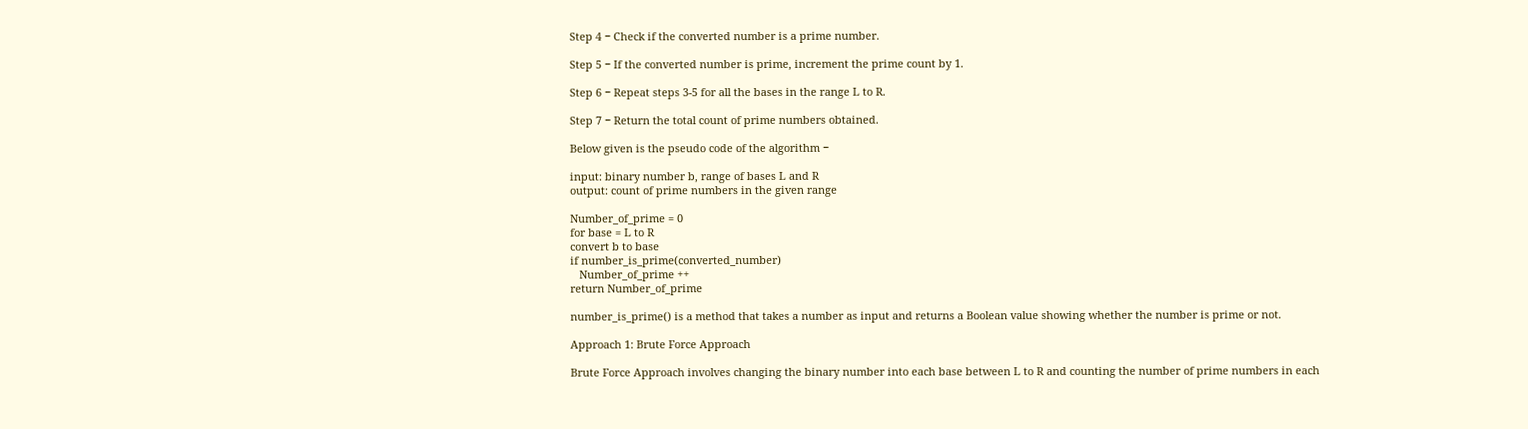Step 4 − Check if the converted number is a prime number.

Step 5 − If the converted number is prime, increment the prime count by 1.

Step 6 − Repeat steps 3-5 for all the bases in the range L to R.

Step 7 − Return the total count of prime numbers obtained.

Below given is the pseudo code of the algorithm −

input: binary number b, range of bases L and R
output: count of prime numbers in the given range

Number_of_prime = 0
for base = L to R
convert b to base
if number_is_prime(converted_number)
   Number_of_prime ++
return Number_of_prime

number_is_prime() is a method that takes a number as input and returns a Boolean value showing whether the number is prime or not.

Approach 1: Brute Force Approach

Brute Force Approach involves changing the binary number into each base between L to R and counting the number of prime numbers in each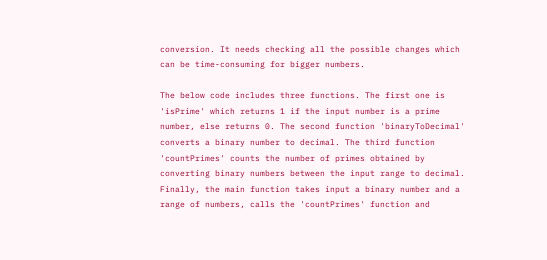conversion. It needs checking all the possible changes which can be time-consuming for bigger numbers.

The below code includes three functions. The first one is 'isPrime' which returns 1 if the input number is a prime number, else returns 0. The second function 'binaryToDecimal' converts a binary number to decimal. The third function 'countPrimes' counts the number of primes obtained by converting binary numbers between the input range to decimal. Finally, the main function takes input a binary number and a range of numbers, calls the 'countPrimes' function and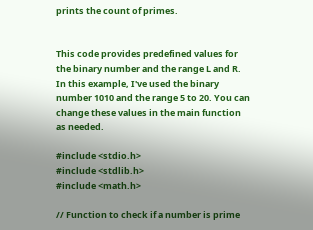prints the count of primes.


This code provides predefined values for the binary number and the range L and R. In this example, I've used the binary number 1010 and the range 5 to 20. You can change these values in the main function as needed.

#include <stdio.h>
#include <stdlib.h>
#include <math.h>

// Function to check if a number is prime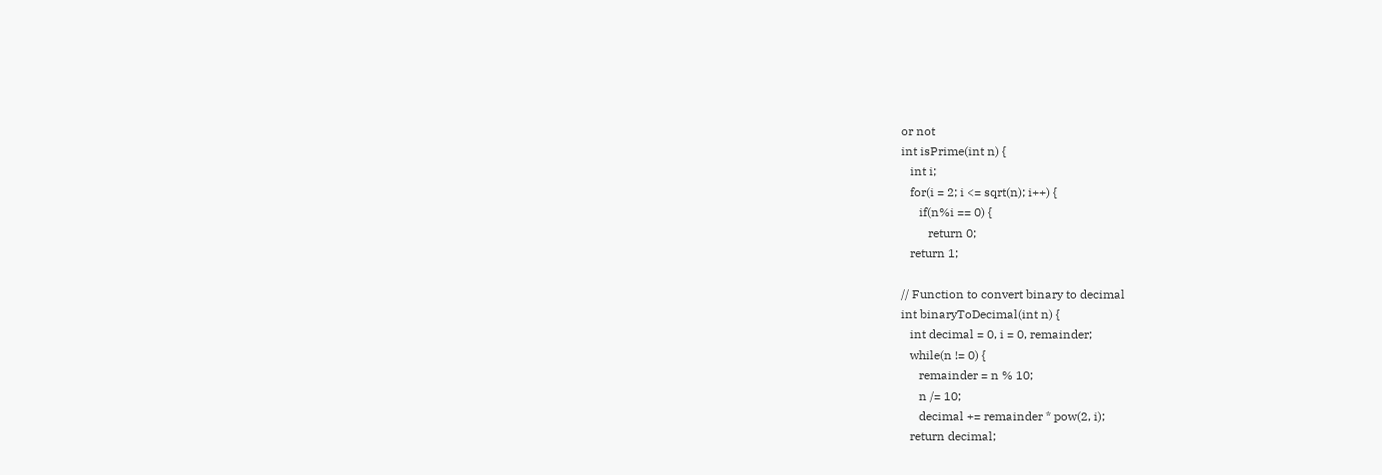or not
int isPrime(int n) {
   int i;
   for(i = 2; i <= sqrt(n); i++) {
      if(n%i == 0) {
         return 0;
   return 1;

// Function to convert binary to decimal
int binaryToDecimal(int n) {
   int decimal = 0, i = 0, remainder;
   while(n != 0) {
      remainder = n % 10;
      n /= 10;
      decimal += remainder * pow(2, i);
   return decimal;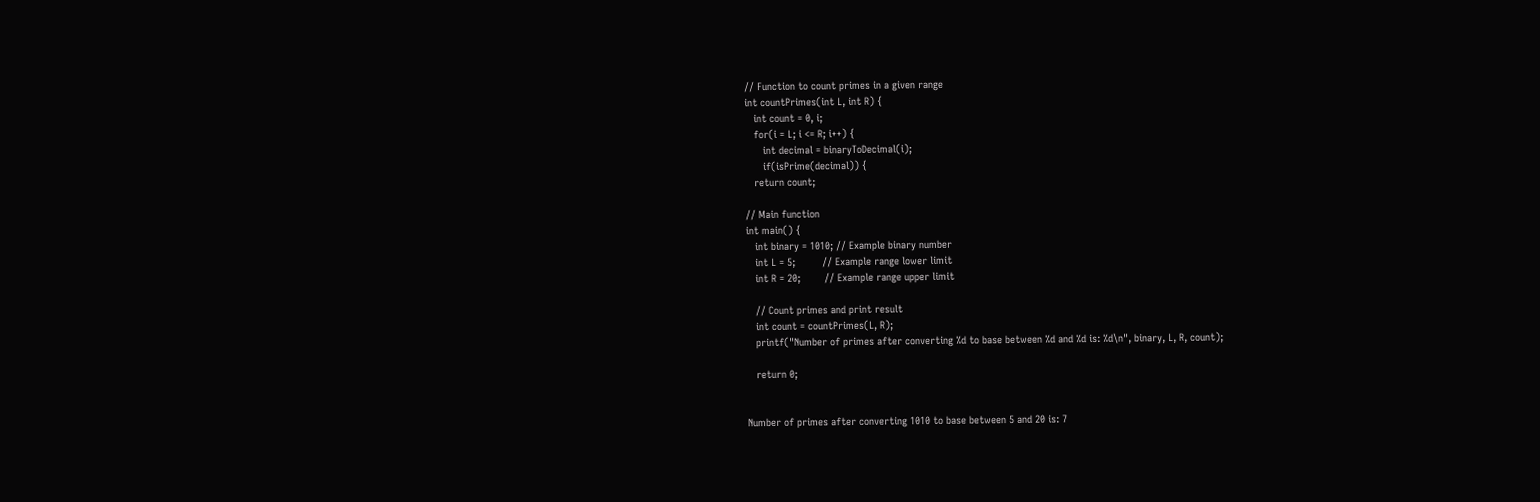// Function to count primes in a given range
int countPrimes(int L, int R) {
   int count = 0, i;
   for(i = L; i <= R; i++) {
      int decimal = binaryToDecimal(i);
      if(isPrime(decimal)) {
   return count;

// Main function
int main() {
   int binary = 1010; // Example binary number
   int L = 5;         // Example range lower limit
   int R = 20;        // Example range upper limit

   // Count primes and print result
   int count = countPrimes(L, R);
   printf("Number of primes after converting %d to base between %d and %d is: %d\n", binary, L, R, count);

   return 0;


Number of primes after converting 1010 to base between 5 and 20 is: 7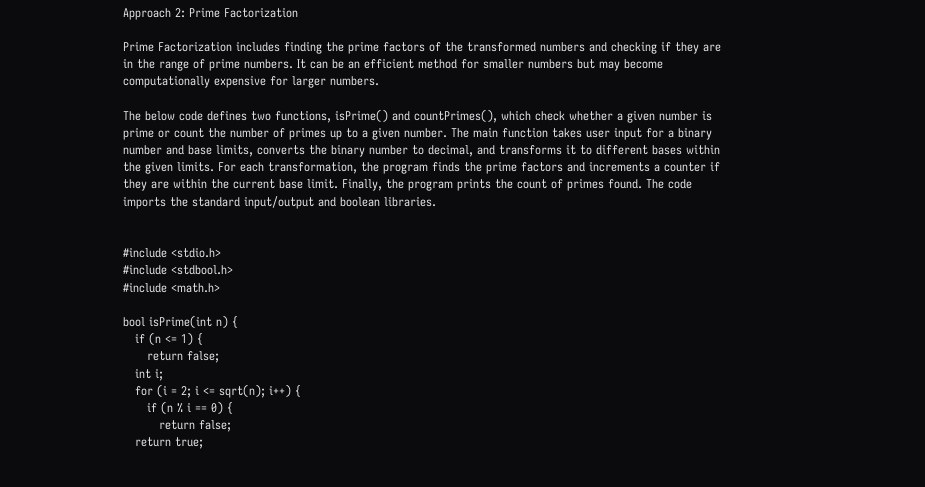Approach 2: Prime Factorization

Prime Factorization includes finding the prime factors of the transformed numbers and checking if they are in the range of prime numbers. It can be an efficient method for smaller numbers but may become computationally expensive for larger numbers.

The below code defines two functions, isPrime() and countPrimes(), which check whether a given number is prime or count the number of primes up to a given number. The main function takes user input for a binary number and base limits, converts the binary number to decimal, and transforms it to different bases within the given limits. For each transformation, the program finds the prime factors and increments a counter if they are within the current base limit. Finally, the program prints the count of primes found. The code imports the standard input/output and boolean libraries.


#include <stdio.h>
#include <stdbool.h>
#include <math.h>

bool isPrime(int n) {
   if (n <= 1) {
      return false;
   int i;
   for (i = 2; i <= sqrt(n); i++) {
      if (n % i == 0) {
         return false;
   return true;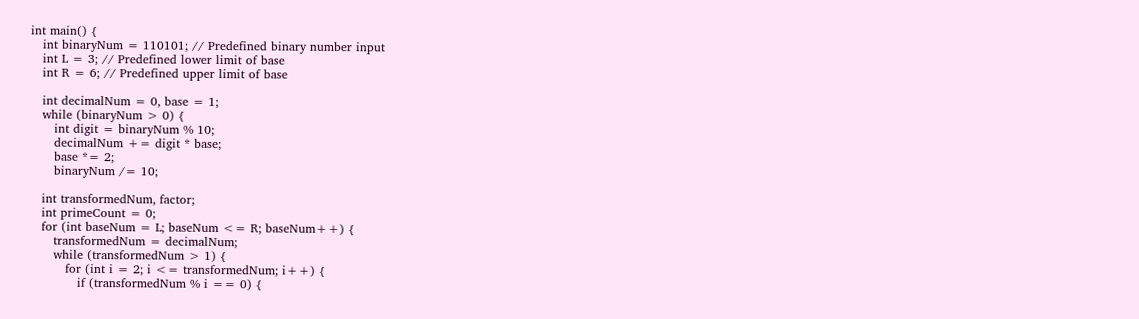int main() {
   int binaryNum = 110101; // Predefined binary number input
   int L = 3; // Predefined lower limit of base
   int R = 6; // Predefined upper limit of base

   int decimalNum = 0, base = 1;
   while (binaryNum > 0) {
      int digit = binaryNum % 10;
      decimalNum += digit * base;
      base *= 2;
      binaryNum /= 10;

   int transformedNum, factor;
   int primeCount = 0;
   for (int baseNum = L; baseNum <= R; baseNum++) {
      transformedNum = decimalNum;
      while (transformedNum > 1) {
         for (int i = 2; i <= transformedNum; i++) {
            if (transformedNum % i == 0) {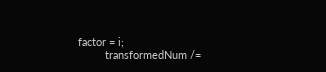factor = i;
         transformedNum /=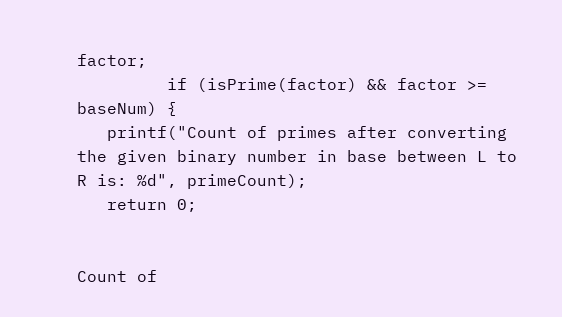factor;
         if (isPrime(factor) && factor >= baseNum) {
   printf("Count of primes after converting the given binary number in base between L to R is: %d", primeCount);
   return 0;


Count of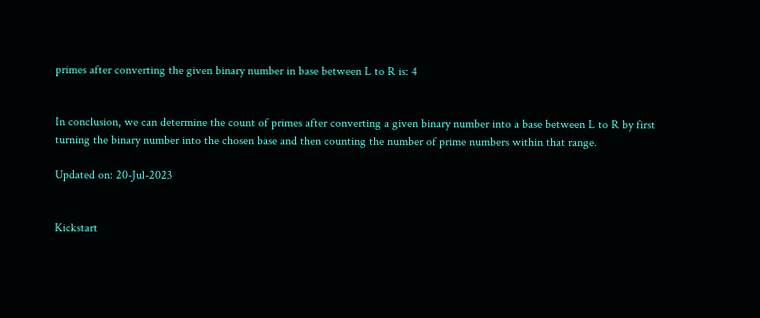primes after converting the given binary number in base between L to R is: 4


In conclusion, we can determine the count of primes after converting a given binary number into a base between L to R by first turning the binary number into the chosen base and then counting the number of prime numbers within that range.

Updated on: 20-Jul-2023


Kickstart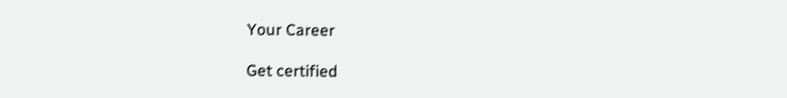Your Career

Get certified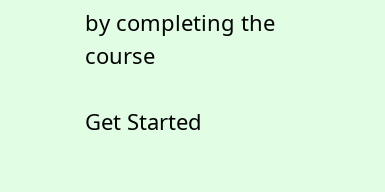by completing the course

Get Started